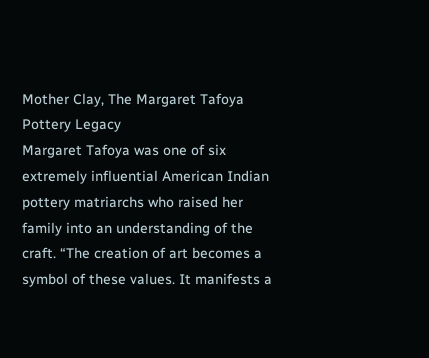Mother Clay, The Margaret Tafoya Pottery Legacy
Margaret Tafoya was one of six extremely influential American Indian pottery matriarchs who raised her family into an understanding of the craft. “The creation of art becomes a symbol of these values. It manifests a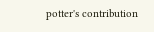potter's contribution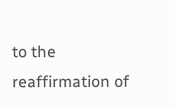to the reaffirmation of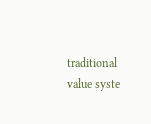traditional value syste